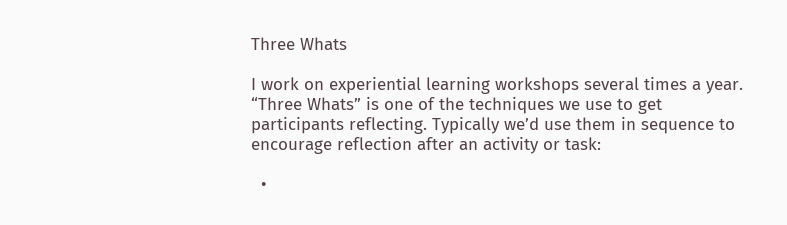Three Whats

I work on experiential learning workshops several times a year. “Three Whats” is one of the techniques we use to get participants reflecting. Typically we’d use them in sequence to encourage reflection after an activity or task:

  •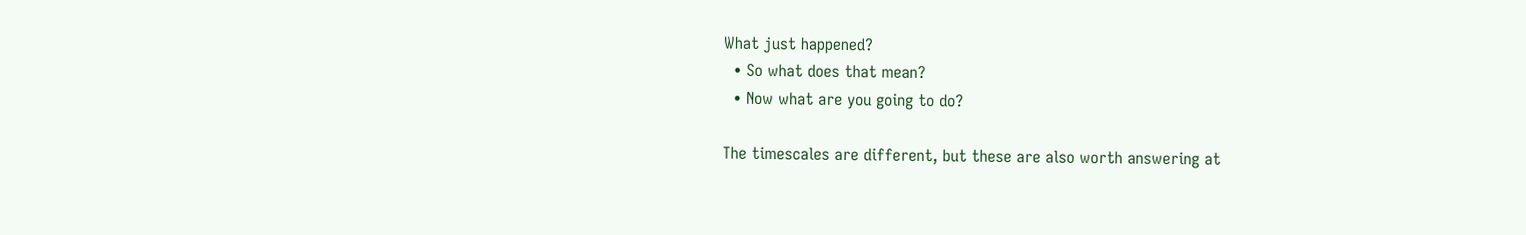What just happened?
  • So what does that mean?
  • Now what are you going to do?

The timescales are different, but these are also worth answering at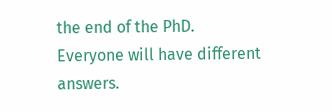the end of the PhD. Everyone will have different answers.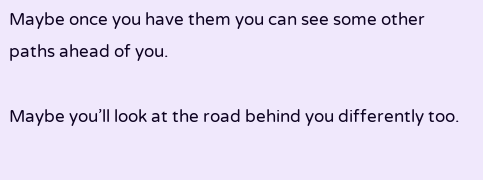Maybe once you have them you can see some other paths ahead of you.

Maybe you’ll look at the road behind you differently too.